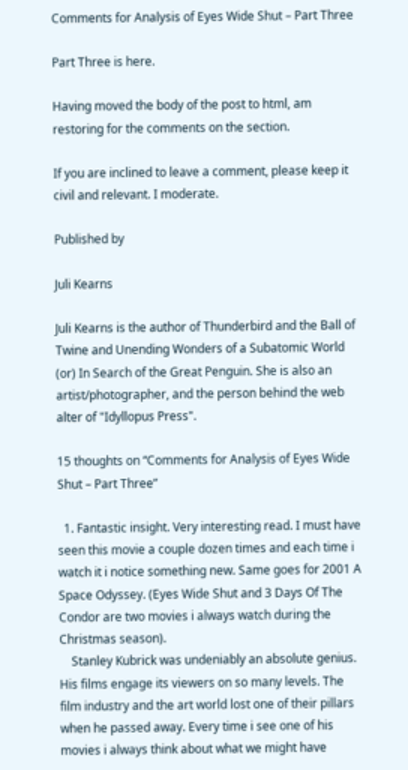Comments for Analysis of Eyes Wide Shut – Part Three

Part Three is here.

Having moved the body of the post to html, am restoring for the comments on the section.

If you are inclined to leave a comment, please keep it civil and relevant. I moderate.

Published by

Juli Kearns

Juli Kearns is the author of Thunderbird and the Ball of Twine and Unending Wonders of a Subatomic World (or) In Search of the Great Penguin. She is also an artist/photographer, and the person behind the web alter of "Idyllopus Press".

15 thoughts on “Comments for Analysis of Eyes Wide Shut – Part Three”

  1. Fantastic insight. Very interesting read. I must have seen this movie a couple dozen times and each time i watch it i notice something new. Same goes for 2001 A Space Odyssey. (Eyes Wide Shut and 3 Days Of The Condor are two movies i always watch during the Christmas season).
    Stanley Kubrick was undeniably an absolute genius. His films engage its viewers on so many levels. The film industry and the art world lost one of their pillars when he passed away. Every time i see one of his movies i always think about what we might have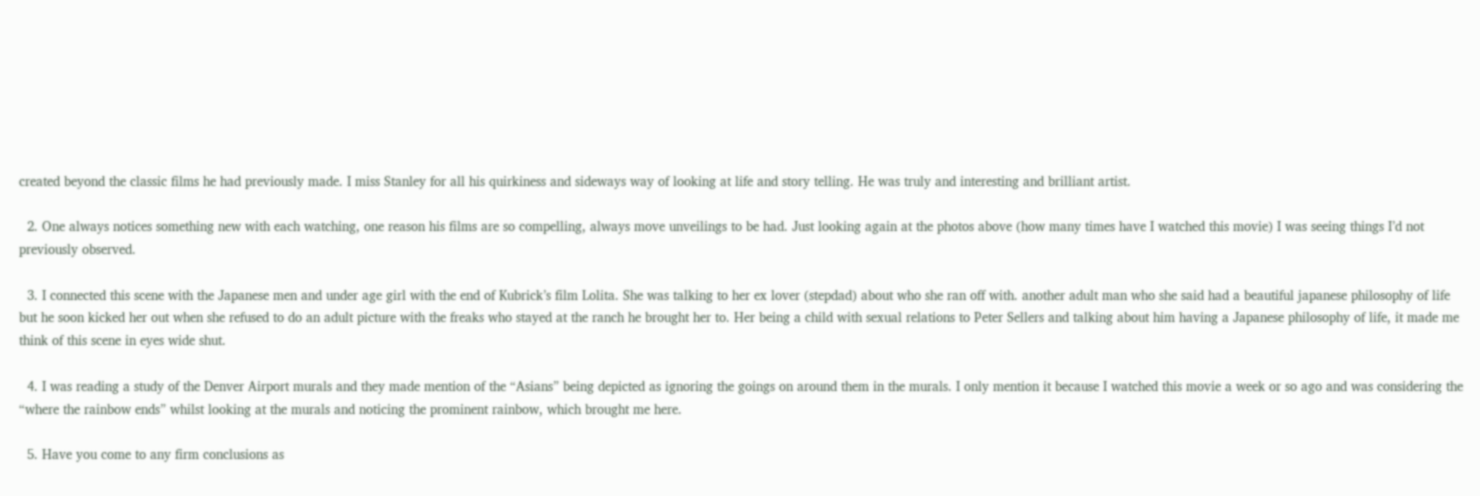created beyond the classic films he had previously made. I miss Stanley for all his quirkiness and sideways way of looking at life and story telling. He was truly and interesting and brilliant artist.

  2. One always notices something new with each watching, one reason his films are so compelling, always move unveilings to be had. Just looking again at the photos above (how many times have I watched this movie) I was seeing things I’d not previously observed.

  3. I connected this scene with the Japanese men and under age girl with the end of Kubrick’s film Lolita. She was talking to her ex lover (stepdad) about who she ran off with. another adult man who she said had a beautiful japanese philosophy of life but he soon kicked her out when she refused to do an adult picture with the freaks who stayed at the ranch he brought her to. Her being a child with sexual relations to Peter Sellers and talking about him having a Japanese philosophy of life, it made me think of this scene in eyes wide shut.

  4. I was reading a study of the Denver Airport murals and they made mention of the “Asians” being depicted as ignoring the goings on around them in the murals. I only mention it because I watched this movie a week or so ago and was considering the “where the rainbow ends” whilst looking at the murals and noticing the prominent rainbow, which brought me here.

  5. Have you come to any firm conclusions as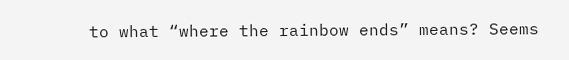to what “where the rainbow ends” means? Seems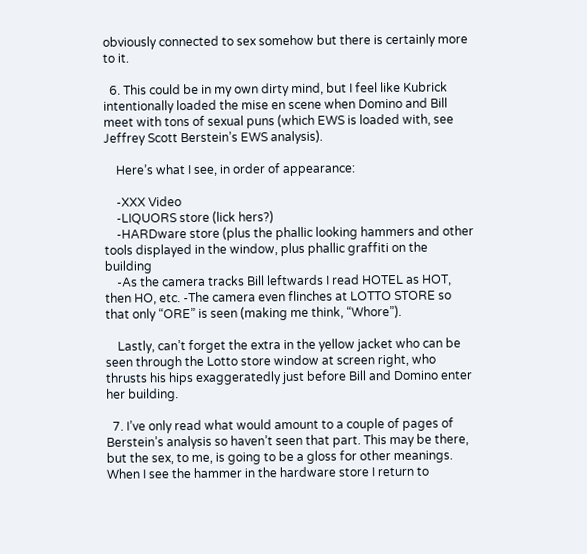obviously connected to sex somehow but there is certainly more to it.

  6. This could be in my own dirty mind, but I feel like Kubrick intentionally loaded the mise en scene when Domino and Bill meet with tons of sexual puns (which EWS is loaded with, see Jeffrey Scott Berstein’s EWS analysis).

    Here’s what I see, in order of appearance:

    -XXX Video
    -LIQUORS store (lick hers?)
    -HARDware store (plus the phallic looking hammers and other tools displayed in the window, plus phallic graffiti on the building
    -As the camera tracks Bill leftwards I read HOTEL as HOT, then HO, etc. -The camera even flinches at LOTTO STORE so that only “ORE” is seen (making me think, “Whore”).

    Lastly, can’t forget the extra in the yellow jacket who can be seen through the Lotto store window at screen right, who thrusts his hips exaggeratedly just before Bill and Domino enter her building.

  7. I’ve only read what would amount to a couple of pages of Berstein’s analysis so haven’t seen that part. This may be there, but the sex, to me, is going to be a gloss for other meanings. When I see the hammer in the hardware store I return to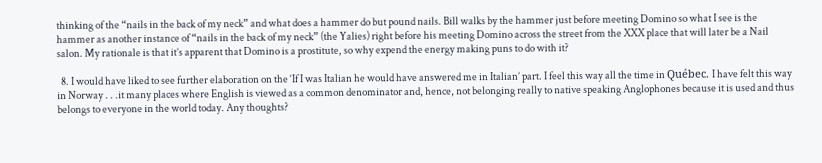thinking of the “nails in the back of my neck” and what does a hammer do but pound nails. Bill walks by the hammer just before meeting Domino so what I see is the hammer as another instance of “nails in the back of my neck” (the Yalies) right before his meeting Domino across the street from the XXX place that will later be a Nail salon. My rationale is that it’s apparent that Domino is a prostitute, so why expend the energy making puns to do with it?

  8. I would have liked to see further elaboration on the ‘If I was Italian he would have answered me in Italian’ part. I feel this way all the time in Québec. I have felt this way in Norway . . .it many places where English is viewed as a common denominator and, hence, not belonging really to native speaking Anglophones because it is used and thus belongs to everyone in the world today. Any thoughts?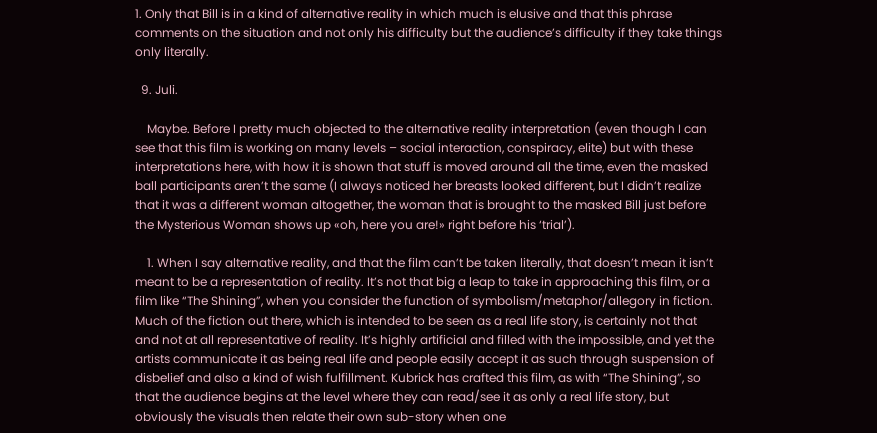1. Only that Bill is in a kind of alternative reality in which much is elusive and that this phrase comments on the situation and not only his difficulty but the audience’s difficulty if they take things only literally.

  9. Juli.

    Maybe. Before I pretty much objected to the alternative reality interpretation (even though I can see that this film is working on many levels – social interaction, conspiracy, elite) but with these interpretations here, with how it is shown that stuff is moved around all the time, even the masked ball participants aren’t the same (I always noticed her breasts looked different, but I didn’t realize that it was a different woman altogether, the woman that is brought to the masked Bill just before the Mysterious Woman shows up «oh, here you are!» right before his ‘trial’).

    1. When I say alternative reality, and that the film can’t be taken literally, that doesn’t mean it isn’t meant to be a representation of reality. It’s not that big a leap to take in approaching this film, or a film like “The Shining”, when you consider the function of symbolism/metaphor/allegory in fiction. Much of the fiction out there, which is intended to be seen as a real life story, is certainly not that and not at all representative of reality. It’s highly artificial and filled with the impossible, and yet the artists communicate it as being real life and people easily accept it as such through suspension of disbelief and also a kind of wish fulfillment. Kubrick has crafted this film, as with “The Shining”, so that the audience begins at the level where they can read/see it as only a real life story, but obviously the visuals then relate their own sub-story when one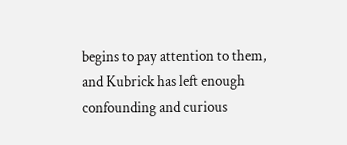begins to pay attention to them, and Kubrick has left enough confounding and curious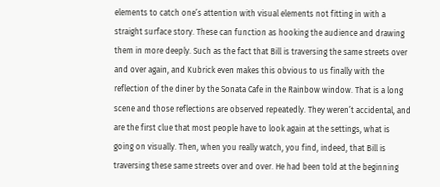elements to catch one’s attention with visual elements not fitting in with a straight surface story. These can function as hooking the audience and drawing them in more deeply. Such as the fact that Bill is traversing the same streets over and over again, and Kubrick even makes this obvious to us finally with the reflection of the diner by the Sonata Cafe in the Rainbow window. That is a long scene and those reflections are observed repeatedly. They weren’t accidental, and are the first clue that most people have to look again at the settings, what is going on visually. Then, when you really watch, you find, indeed, that Bill is traversing these same streets over and over. He had been told at the beginning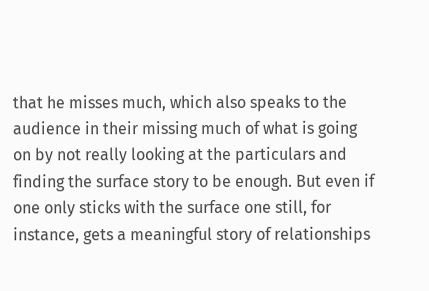that he misses much, which also speaks to the audience in their missing much of what is going on by not really looking at the particulars and finding the surface story to be enough. But even if one only sticks with the surface one still, for instance, gets a meaningful story of relationships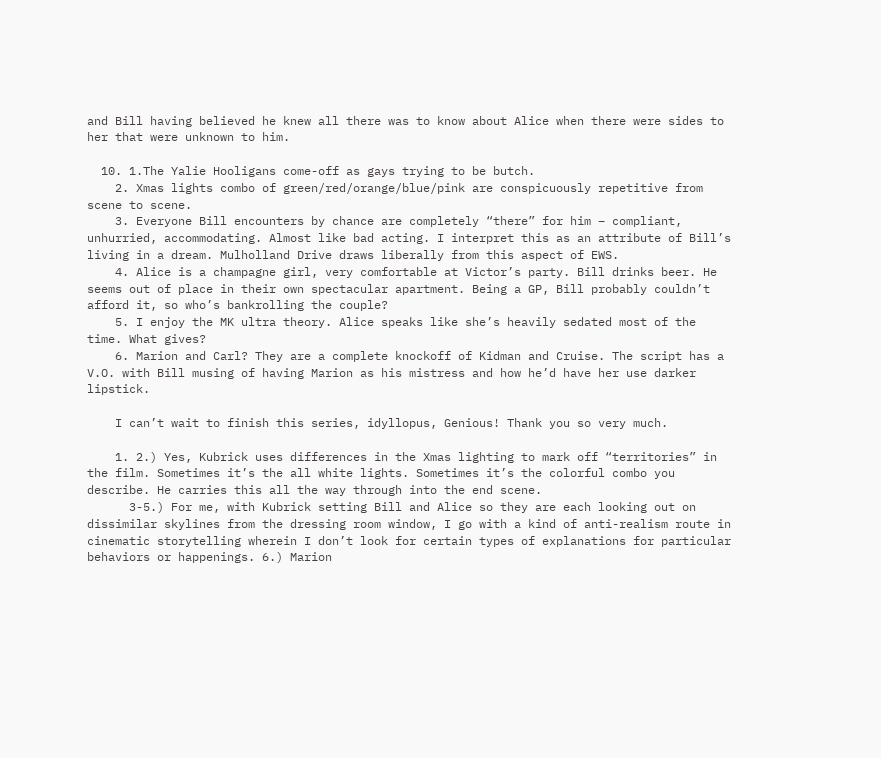and Bill having believed he knew all there was to know about Alice when there were sides to her that were unknown to him.

  10. 1.The Yalie Hooligans come-off as gays trying to be butch.
    2. Xmas lights combo of green/red/orange/blue/pink are conspicuously repetitive from scene to scene.
    3. Everyone Bill encounters by chance are completely “there” for him – compliant, unhurried, accommodating. Almost like bad acting. I interpret this as an attribute of Bill’s living in a dream. Mulholland Drive draws liberally from this aspect of EWS.
    4. Alice is a champagne girl, very comfortable at Victor’s party. Bill drinks beer. He seems out of place in their own spectacular apartment. Being a GP, Bill probably couldn’t afford it, so who’s bankrolling the couple?
    5. I enjoy the MK ultra theory. Alice speaks like she’s heavily sedated most of the time. What gives?
    6. Marion and Carl? They are a complete knockoff of Kidman and Cruise. The script has a V.O. with Bill musing of having Marion as his mistress and how he’d have her use darker lipstick.

    I can’t wait to finish this series, idyllopus, Genious! Thank you so very much.

    1. 2.) Yes, Kubrick uses differences in the Xmas lighting to mark off “territories” in the film. Sometimes it’s the all white lights. Sometimes it’s the colorful combo you describe. He carries this all the way through into the end scene.
      3-5.) For me, with Kubrick setting Bill and Alice so they are each looking out on dissimilar skylines from the dressing room window, I go with a kind of anti-realism route in cinematic storytelling wherein I don’t look for certain types of explanations for particular behaviors or happenings. 6.) Marion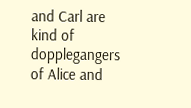and Carl are kind of dopplegangers of Alice and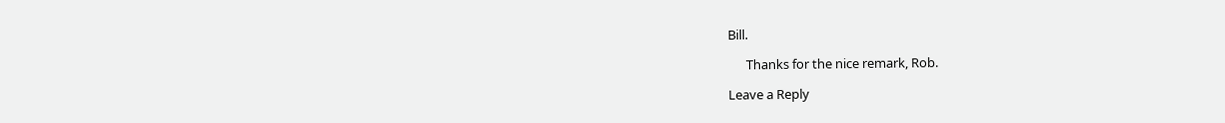Bill.

      Thanks for the nice remark, Rob.

Leave a Reply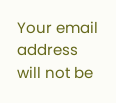Your email address will not be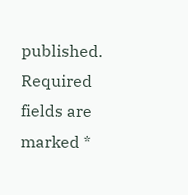published. Required fields are marked *